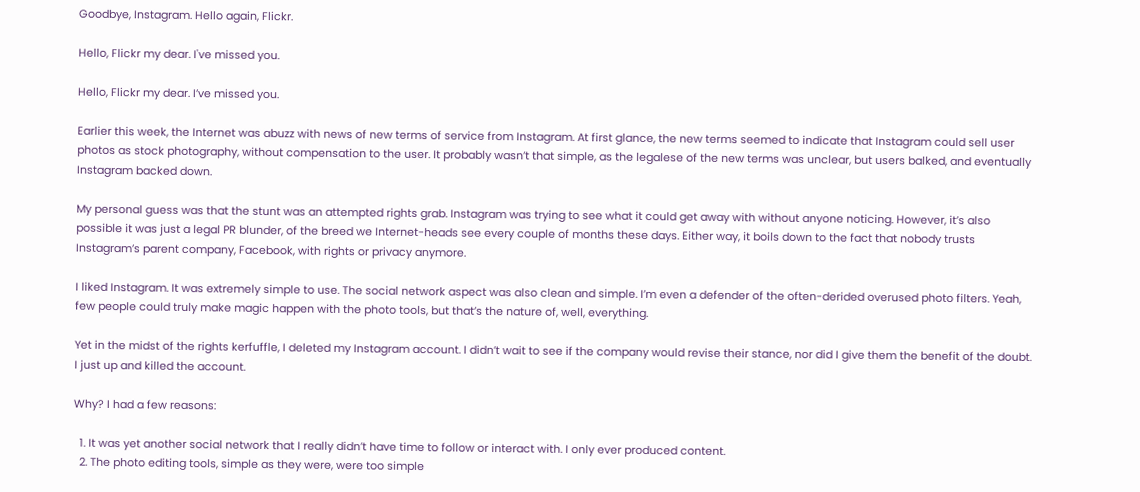Goodbye, Instagram. Hello again, Flickr.

Hello, Flickr my dear. I've missed you.

Hello, Flickr my dear. I’ve missed you.

Earlier this week, the Internet was abuzz with news of new terms of service from Instagram. At first glance, the new terms seemed to indicate that Instagram could sell user photos as stock photography, without compensation to the user. It probably wasn’t that simple, as the legalese of the new terms was unclear, but users balked, and eventually Instagram backed down.

My personal guess was that the stunt was an attempted rights grab. Instagram was trying to see what it could get away with without anyone noticing. However, it’s also possible it was just a legal PR blunder, of the breed we Internet-heads see every couple of months these days. Either way, it boils down to the fact that nobody trusts Instagram’s parent company, Facebook, with rights or privacy anymore.

I liked Instagram. It was extremely simple to use. The social network aspect was also clean and simple. I’m even a defender of the often-derided overused photo filters. Yeah, few people could truly make magic happen with the photo tools, but that’s the nature of, well, everything.

Yet in the midst of the rights kerfuffle, I deleted my Instagram account. I didn’t wait to see if the company would revise their stance, nor did I give them the benefit of the doubt. I just up and killed the account.

Why? I had a few reasons:

  1. It was yet another social network that I really didn’t have time to follow or interact with. I only ever produced content.
  2. The photo editing tools, simple as they were, were too simple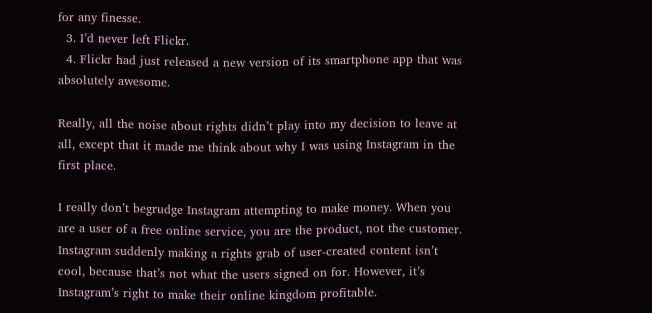for any finesse.
  3. I’d never left Flickr.
  4. Flickr had just released a new version of its smartphone app that was absolutely awesome.

Really, all the noise about rights didn’t play into my decision to leave at all, except that it made me think about why I was using Instagram in the first place.

I really don’t begrudge Instagram attempting to make money. When you are a user of a free online service, you are the product, not the customer. Instagram suddenly making a rights grab of user-created content isn’t cool, because that’s not what the users signed on for. However, it’s Instagram’s right to make their online kingdom profitable.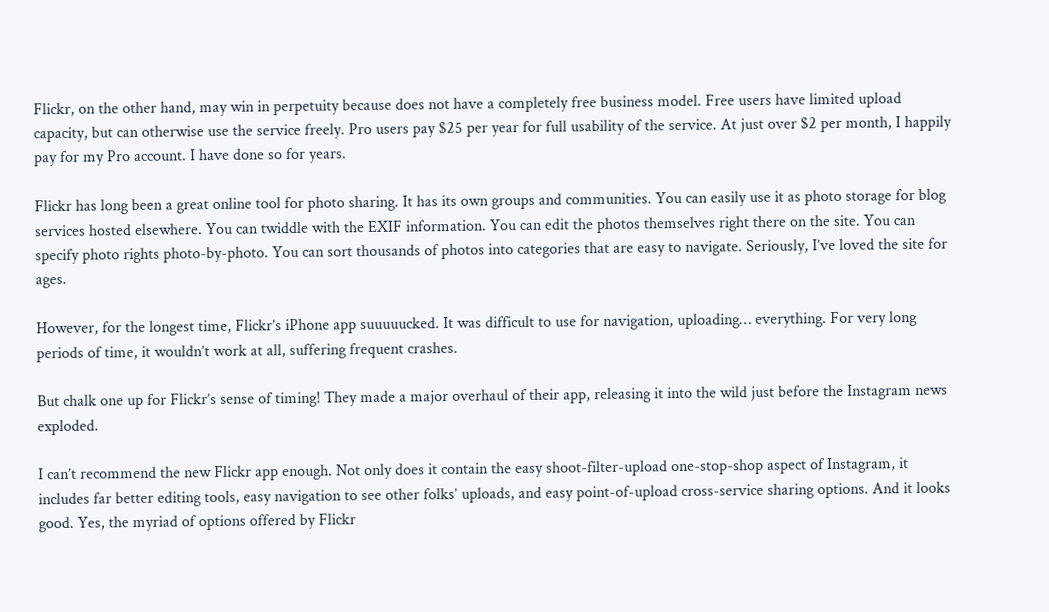Flickr, on the other hand, may win in perpetuity because does not have a completely free business model. Free users have limited upload capacity, but can otherwise use the service freely. Pro users pay $25 per year for full usability of the service. At just over $2 per month, I happily pay for my Pro account. I have done so for years.

Flickr has long been a great online tool for photo sharing. It has its own groups and communities. You can easily use it as photo storage for blog services hosted elsewhere. You can twiddle with the EXIF information. You can edit the photos themselves right there on the site. You can specify photo rights photo-by-photo. You can sort thousands of photos into categories that are easy to navigate. Seriously, I’ve loved the site for ages.

However, for the longest time, Flickr’s iPhone app suuuuucked. It was difficult to use for navigation, uploading… everything. For very long periods of time, it wouldn’t work at all, suffering frequent crashes.

But chalk one up for Flickr’s sense of timing! They made a major overhaul of their app, releasing it into the wild just before the Instagram news exploded.

I can’t recommend the new Flickr app enough. Not only does it contain the easy shoot-filter-upload one-stop-shop aspect of Instagram, it includes far better editing tools, easy navigation to see other folks’ uploads, and easy point-of-upload cross-service sharing options. And it looks good. Yes, the myriad of options offered by Flickr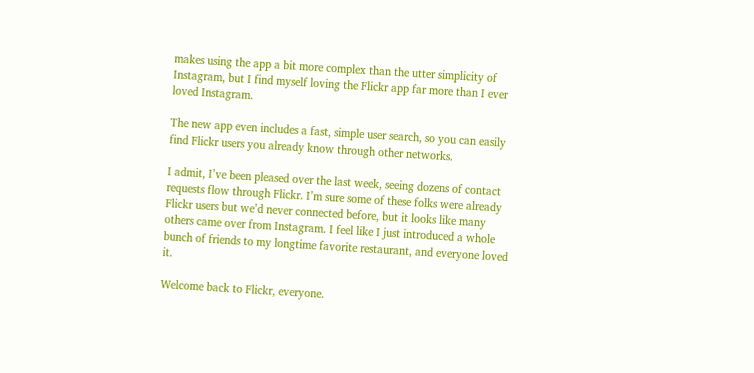makes using the app a bit more complex than the utter simplicity of Instagram, but I find myself loving the Flickr app far more than I ever loved Instagram.

The new app even includes a fast, simple user search, so you can easily find Flickr users you already know through other networks.

I admit, I’ve been pleased over the last week, seeing dozens of contact requests flow through Flickr. I’m sure some of these folks were already Flickr users but we’d never connected before, but it looks like many others came over from Instagram. I feel like I just introduced a whole bunch of friends to my longtime favorite restaurant, and everyone loved it.

Welcome back to Flickr, everyone.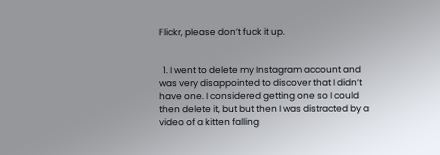Flickr, please don’t fuck it up.


  1. I went to delete my Instagram account and was very disappointed to discover that I didn’t have one. I considered getting one so I could then delete it, but but then I was distracted by a video of a kitten falling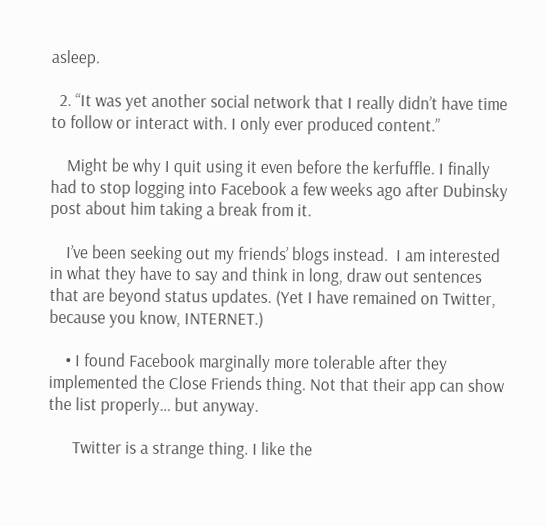asleep.

  2. “It was yet another social network that I really didn’t have time to follow or interact with. I only ever produced content.”

    Might be why I quit using it even before the kerfuffle. I finally had to stop logging into Facebook a few weeks ago after Dubinsky post about him taking a break from it.

    I’ve been seeking out my friends’ blogs instead.  I am interested in what they have to say and think in long, draw out sentences that are beyond status updates. (Yet I have remained on Twitter, because you know, INTERNET.)

    • I found Facebook marginally more tolerable after they implemented the Close Friends thing. Not that their app can show the list properly… but anyway.

      Twitter is a strange thing. I like the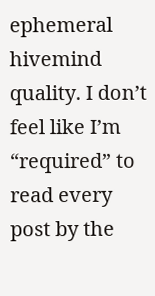ephemeral hivemind quality. I don’t feel like I’m “required” to read every post by the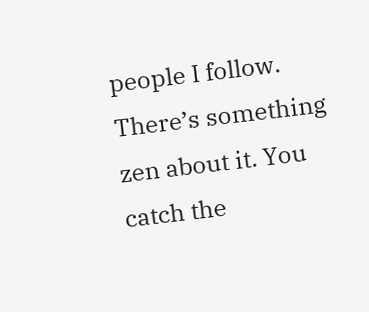people I follow. There’s something zen about it. You catch the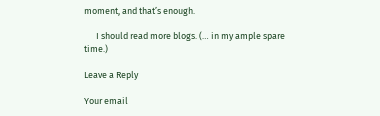moment, and that’s enough.

      I should read more blogs. (… in my ample spare time.)

Leave a Reply

Your email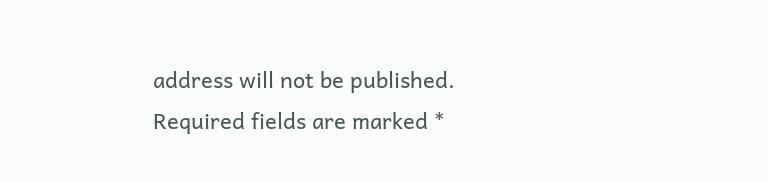address will not be published. Required fields are marked *